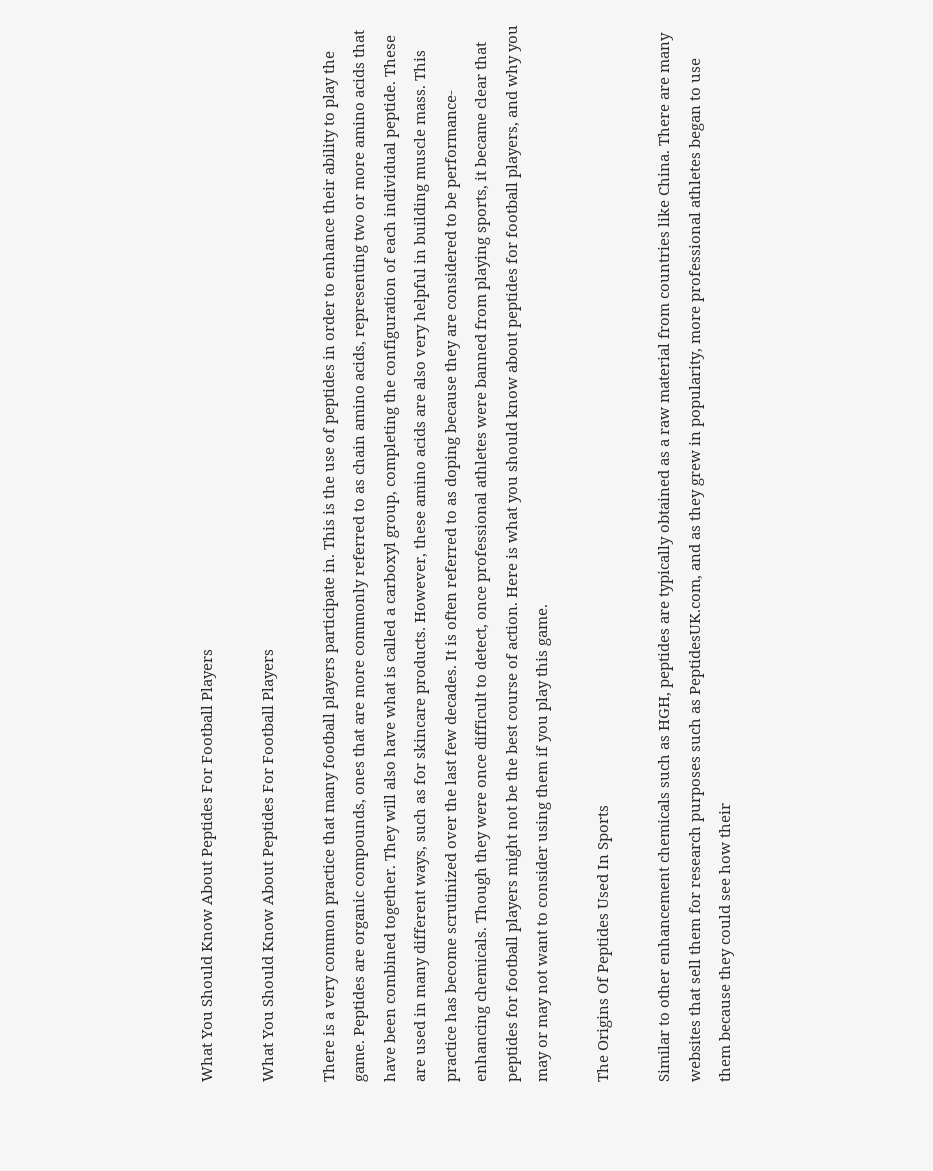What You Should Know About Peptides For Football Players

What You Should Know About Peptides For Football Players

There is a very common practice that many football players participate in. This is the use of peptides in order to enhance their ability to play the game. Peptides are organic compounds, ones that are more commonly referred to as chain amino acids, representing two or more amino acids that have been combined together. They will also have what is called a carboxyl group, completing the configuration of each individual peptide. These are used in many different ways, such as for skincare products. However, these amino acids are also very helpful in building muscle mass. This practice has become scrutinized over the last few decades. It is often referred to as doping because they are considered to be performance-enhancing chemicals. Though they were once difficult to detect, once professional athletes were banned from playing sports, it became clear that peptides for football players might not be the best course of action. Here is what you should know about peptides for football players, and why you may or may not want to consider using them if you play this game.

The Origins Of Peptides Used In Sports

Similar to other enhancement chemicals such as HGH, peptides are typically obtained as a raw material from countries like China. There are many websites that sell them for research purposes such as PeptidesUK.com, and as they grew in popularity, more professional athletes began to use them because they could see how their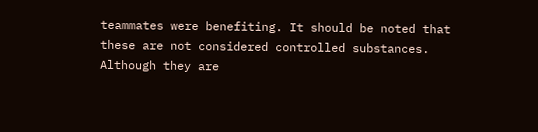teammates were benefiting. It should be noted that these are not considered controlled substances. Although they are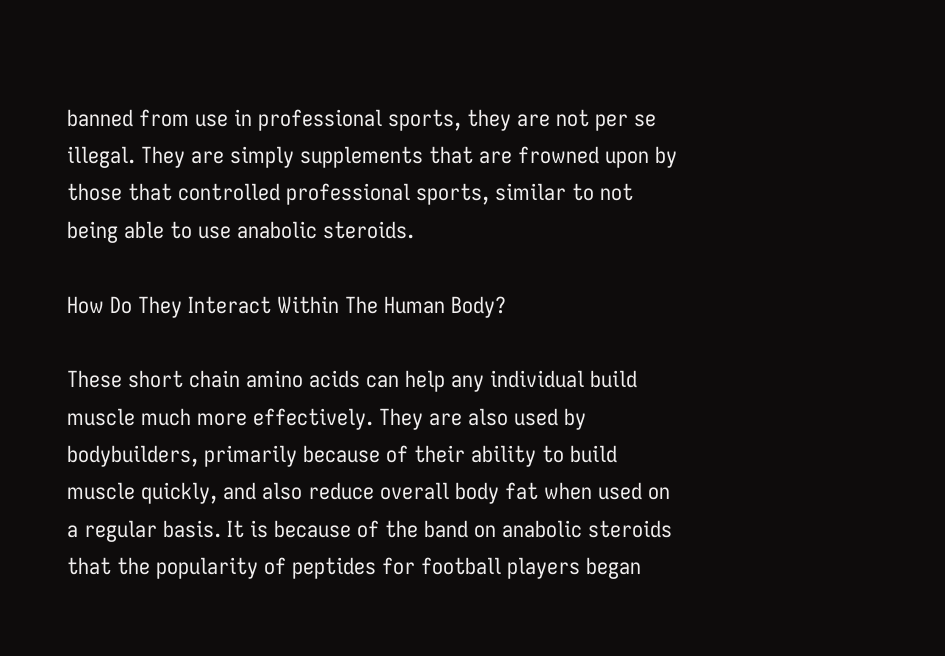banned from use in professional sports, they are not per se illegal. They are simply supplements that are frowned upon by those that controlled professional sports, similar to not being able to use anabolic steroids.

How Do They Interact Within The Human Body?

These short chain amino acids can help any individual build muscle much more effectively. They are also used by bodybuilders, primarily because of their ability to build muscle quickly, and also reduce overall body fat when used on a regular basis. It is because of the band on anabolic steroids that the popularity of peptides for football players began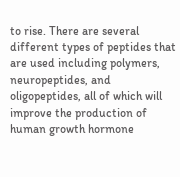to rise. There are several different types of peptides that are used including polymers, neuropeptides, and oligopeptides, all of which will improve the production of human growth hormone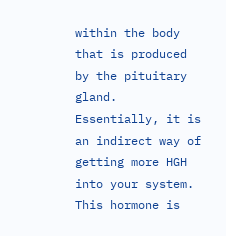within the body that is produced by the pituitary gland. Essentially, it is an indirect way of getting more HGH into your system. This hormone is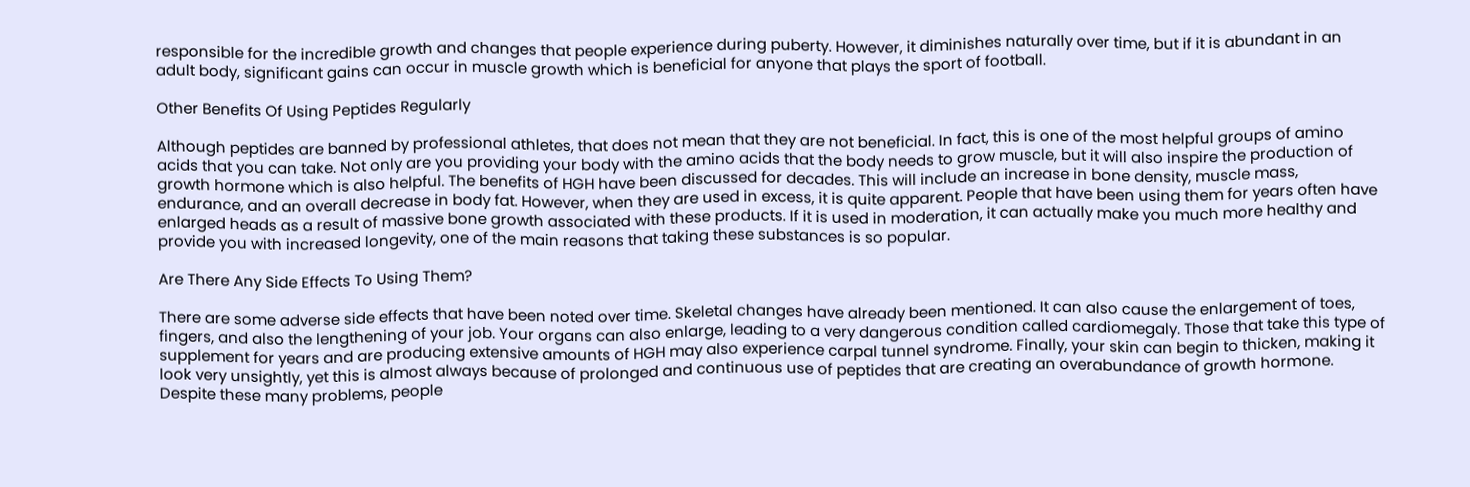responsible for the incredible growth and changes that people experience during puberty. However, it diminishes naturally over time, but if it is abundant in an adult body, significant gains can occur in muscle growth which is beneficial for anyone that plays the sport of football.

Other Benefits Of Using Peptides Regularly

Although peptides are banned by professional athletes, that does not mean that they are not beneficial. In fact, this is one of the most helpful groups of amino acids that you can take. Not only are you providing your body with the amino acids that the body needs to grow muscle, but it will also inspire the production of growth hormone which is also helpful. The benefits of HGH have been discussed for decades. This will include an increase in bone density, muscle mass, endurance, and an overall decrease in body fat. However, when they are used in excess, it is quite apparent. People that have been using them for years often have enlarged heads as a result of massive bone growth associated with these products. If it is used in moderation, it can actually make you much more healthy and provide you with increased longevity, one of the main reasons that taking these substances is so popular.

Are There Any Side Effects To Using Them?

There are some adverse side effects that have been noted over time. Skeletal changes have already been mentioned. It can also cause the enlargement of toes, fingers, and also the lengthening of your job. Your organs can also enlarge, leading to a very dangerous condition called cardiomegaly. Those that take this type of supplement for years and are producing extensive amounts of HGH may also experience carpal tunnel syndrome. Finally, your skin can begin to thicken, making it look very unsightly, yet this is almost always because of prolonged and continuous use of peptides that are creating an overabundance of growth hormone. Despite these many problems, people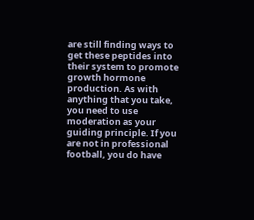are still finding ways to get these peptides into their system to promote growth hormone production. As with anything that you take, you need to use moderation as your guiding principle. If you are not in professional football, you do have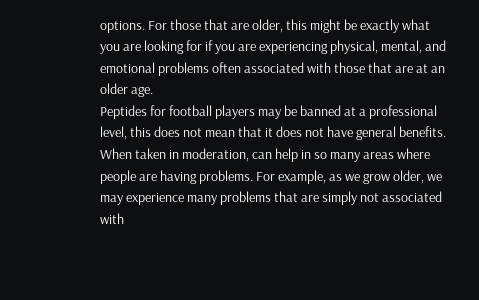options. For those that are older, this might be exactly what you are looking for if you are experiencing physical, mental, and emotional problems often associated with those that are at an older age.
Peptides for football players may be banned at a professional level, this does not mean that it does not have general benefits. When taken in moderation, can help in so many areas where people are having problems. For example, as we grow older, we may experience many problems that are simply not associated with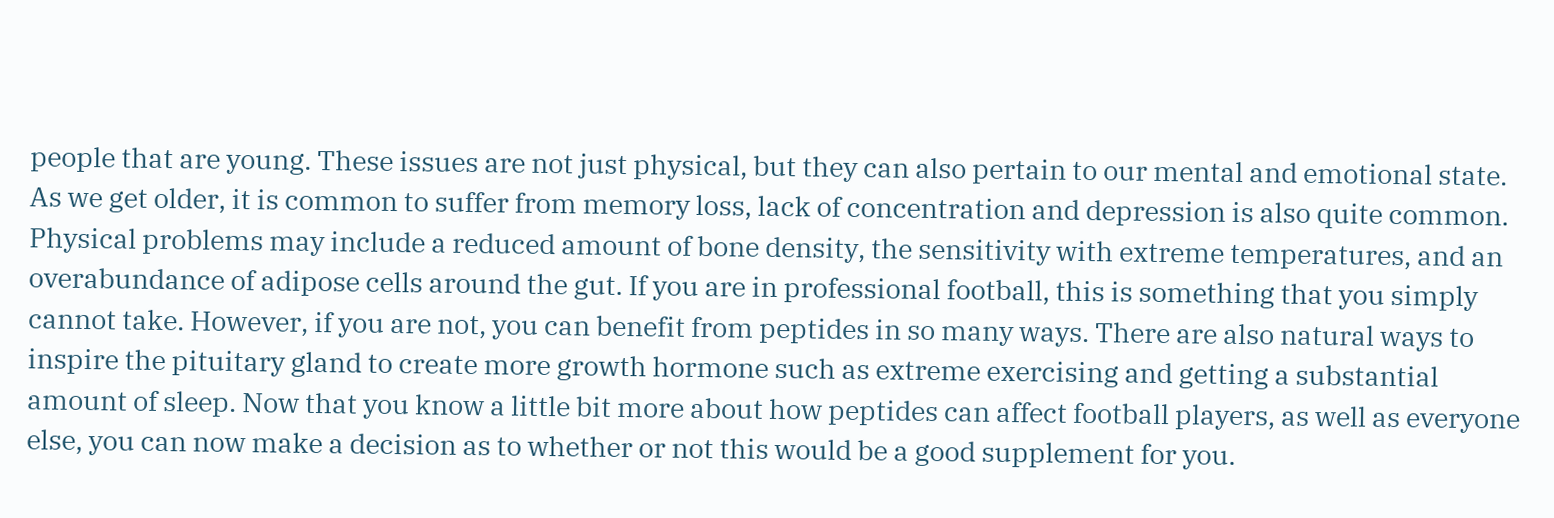people that are young. These issues are not just physical, but they can also pertain to our mental and emotional state. As we get older, it is common to suffer from memory loss, lack of concentration and depression is also quite common. Physical problems may include a reduced amount of bone density, the sensitivity with extreme temperatures, and an overabundance of adipose cells around the gut. If you are in professional football, this is something that you simply cannot take. However, if you are not, you can benefit from peptides in so many ways. There are also natural ways to inspire the pituitary gland to create more growth hormone such as extreme exercising and getting a substantial amount of sleep. Now that you know a little bit more about how peptides can affect football players, as well as everyone else, you can now make a decision as to whether or not this would be a good supplement for you.